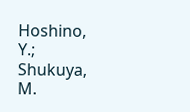Hoshino, Y.; Shukuya, M.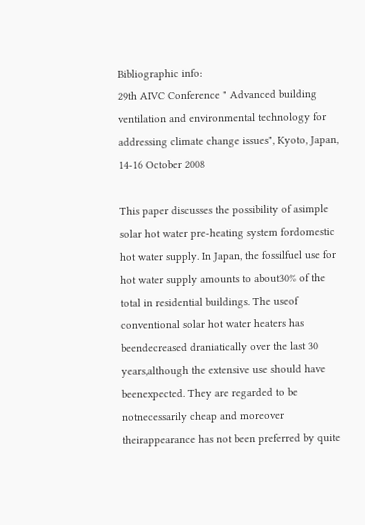Bibliographic info:
29th AIVC Conference " Advanced building ventilation and environmental technology for addressing climate change issues", Kyoto, Japan, 14-16 October 2008

This paper discusses the possibility of asimple solar hot water pre-heating system fordomestic hot water supply. In Japan, the fossilfuel use for hot water supply amounts to about30% of the total in residential buildings. The useof conventional solar hot water heaters has beendecreased draniatically over the last 30 years,although the extensive use should have beenexpected. They are regarded to be notnecessarily cheap and moreover theirappearance has not been preferred by quite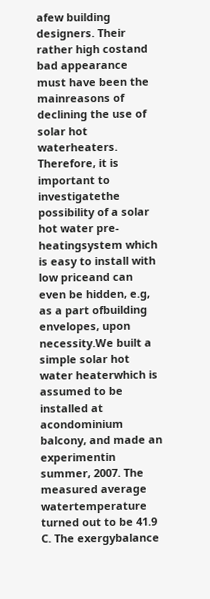afew building designers. Their rather high costand bad appearance must have been the mainreasons of declining the use of solar hot waterheaters. Therefore, it is important to investigatethe possibility of a solar hot water pre-heatingsystem which is easy to install with low priceand can even be hidden, e.g, as a part ofbuilding envelopes, upon necessity.We built a simple solar hot water heaterwhich is assumed to be installed at acondominium balcony, and made an experimentin summer, 2007. The measured average watertemperature turned out to be 41.9 C. The exergybalance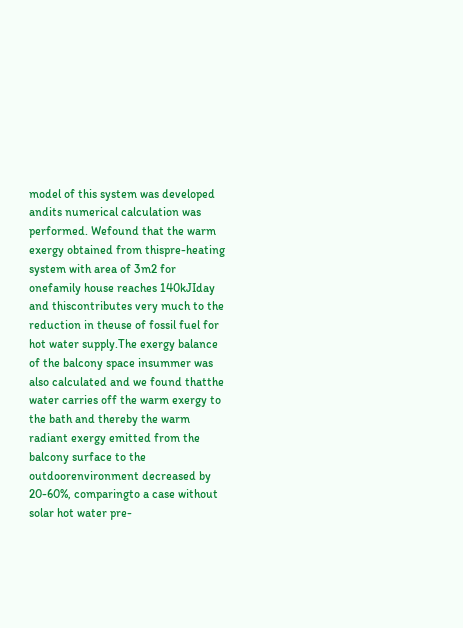model of this system was developed andits numerical calculation was performed. Wefound that the warm exergy obtained from thispre-heating system with area of 3m2 for onefamily house reaches 140kJIday and thiscontributes very much to the reduction in theuse of fossil fuel for hot water supply.The exergy balance of the balcony space insummer was also calculated and we found thatthe water carries off the warm exergy to the bath and thereby the warm radiant exergy emitted from the balcony surface to the outdoorenvironment decreased by 20-60%, comparingto a case without solar hot water pre-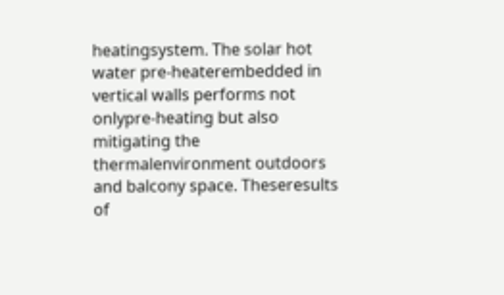heatingsystem. The solar hot water pre-heaterembedded in vertical walls performs not onlypre-heating but also mitigating the thermalenvironment outdoors and balcony space. Theseresults of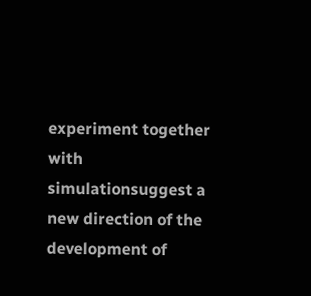experiment together with simulationsuggest a new direction of the development of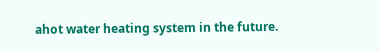ahot water heating system in the future.